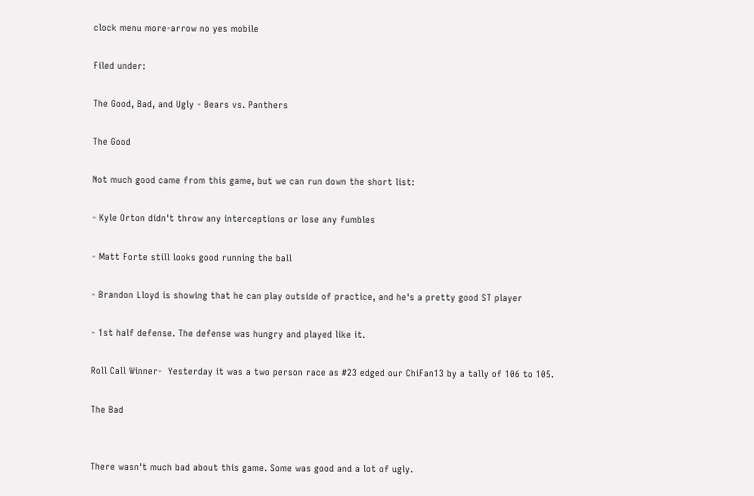clock menu more-arrow no yes mobile

Filed under:

The Good, Bad, and Ugly - Bears vs. Panthers

The Good

Not much good came from this game, but we can run down the short list:

- Kyle Orton didn't throw any interceptions or lose any fumbles

- Matt Forte still looks good running the ball

- Brandon Lloyd is showing that he can play outside of practice, and he's a pretty good ST player

- 1st half defense. The defense was hungry and played like it.

Roll Call Winner-  Yesterday it was a two person race as #23 edged our ChiFan13 by a tally of 106 to 105.

The Bad


There wasn't much bad about this game. Some was good and a lot of ugly.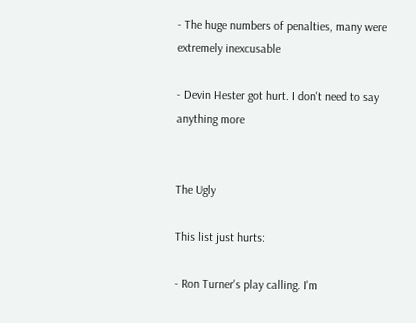- The huge numbers of penalties, many were extremely inexcusable

- Devin Hester got hurt. I don't need to say anything more


The Ugly

This list just hurts:

- Ron Turner's play calling. I'm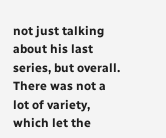not just talking about his last series, but overall. There was not a lot of variety, which let the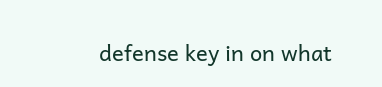defense key in on what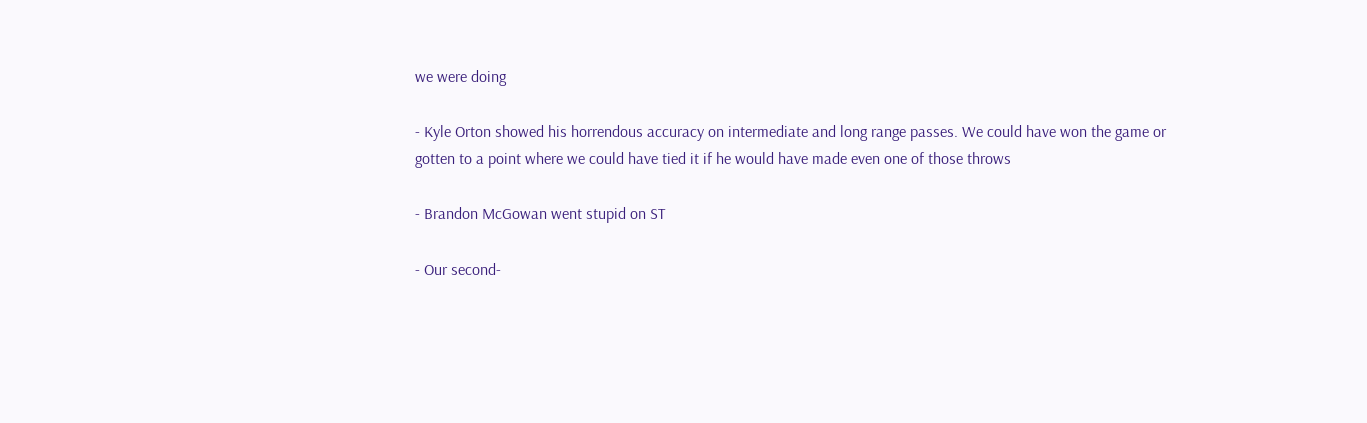we were doing

- Kyle Orton showed his horrendous accuracy on intermediate and long range passes. We could have won the game or gotten to a point where we could have tied it if he would have made even one of those throws

- Brandon McGowan went stupid on ST

- Our second-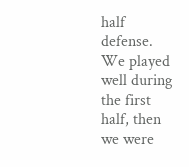half defense. We played well during the first half, then we were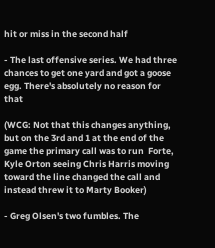hit or miss in the second half

- The last offensive series. We had three chances to get one yard and got a goose egg. There's absolutely no reason for that

(WCG: Not that this changes anything, but on the 3rd and 1 at the end of the game the primary call was to run  Forte, Kyle Orton seeing Chris Harris moving toward the line changed the call and instead threw it to Marty Booker)

- Greg Olsen's two fumbles. The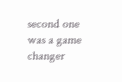second one was a game changer